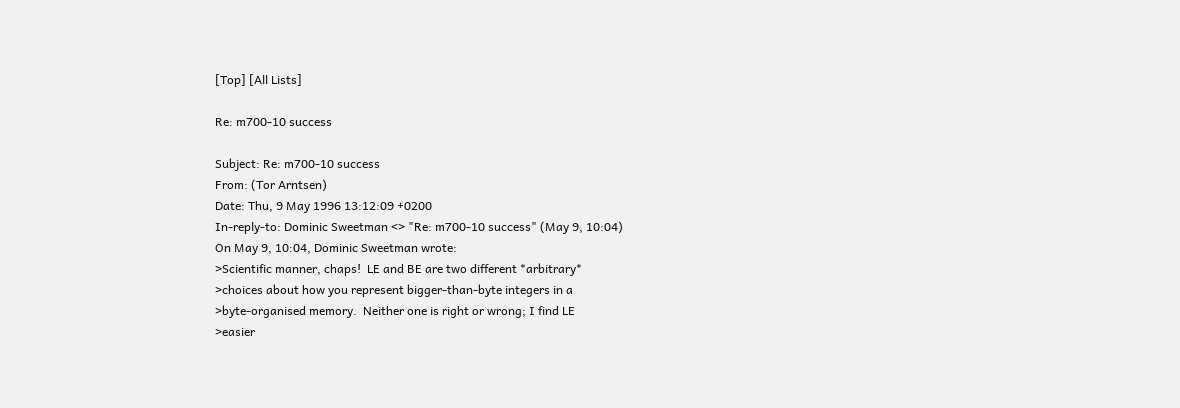[Top] [All Lists]

Re: m700-10 success

Subject: Re: m700-10 success
From: (Tor Arntsen)
Date: Thu, 9 May 1996 13:12:09 +0200
In-reply-to: Dominic Sweetman <> "Re: m700-10 success" (May 9, 10:04)
On May 9, 10:04, Dominic Sweetman wrote:
>Scientific manner, chaps!  LE and BE are two different *arbitrary*
>choices about how you represent bigger-than-byte integers in a
>byte-organised memory.  Neither one is right or wrong; I find LE
>easier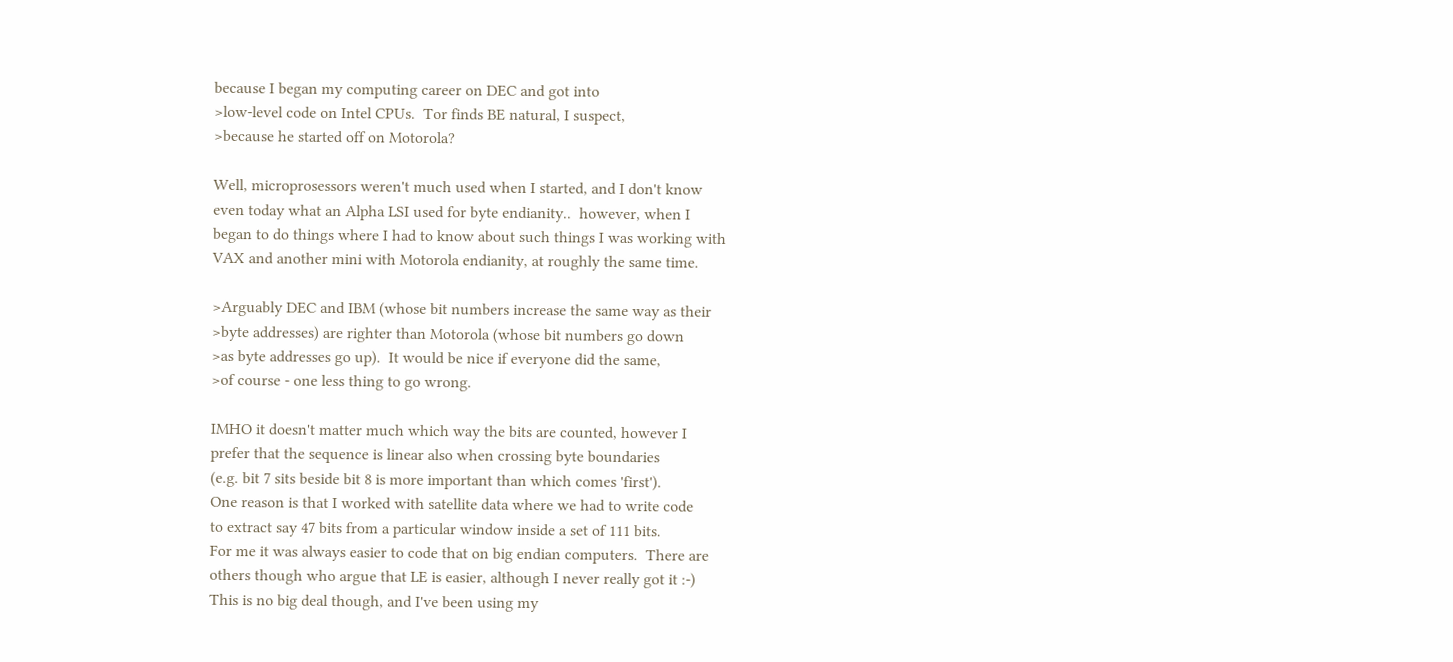because I began my computing career on DEC and got into
>low-level code on Intel CPUs.  Tor finds BE natural, I suspect,
>because he started off on Motorola?

Well, microprosessors weren't much used when I started, and I don't know
even today what an Alpha LSI used for byte endianity..  however, when I
began to do things where I had to know about such things I was working with
VAX and another mini with Motorola endianity, at roughly the same time.

>Arguably DEC and IBM (whose bit numbers increase the same way as their
>byte addresses) are righter than Motorola (whose bit numbers go down
>as byte addresses go up).  It would be nice if everyone did the same,
>of course - one less thing to go wrong.

IMHO it doesn't matter much which way the bits are counted, however I
prefer that the sequence is linear also when crossing byte boundaries
(e.g. bit 7 sits beside bit 8 is more important than which comes 'first').
One reason is that I worked with satellite data where we had to write code
to extract say 47 bits from a particular window inside a set of 111 bits.
For me it was always easier to code that on big endian computers.  There are
others though who argue that LE is easier, although I never really got it :-)
This is no big deal though, and I've been using my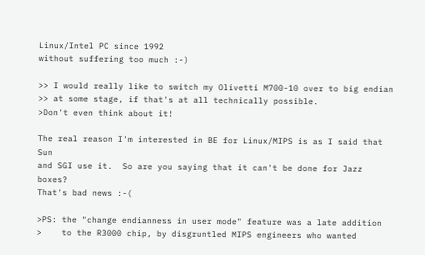Linux/Intel PC since 1992
without suffering too much :-)

>> I would really like to switch my Olivetti M700-10 over to big endian
>> at some stage, if that's at all technically possible.
>Don't even think about it!

The real reason I'm interested in BE for Linux/MIPS is as I said that Sun
and SGI use it.  So are you saying that it can't be done for Jazz boxes?
That's bad news :-(

>PS: the "change endianness in user mode" feature was a late addition
>    to the R3000 chip, by disgruntled MIPS engineers who wanted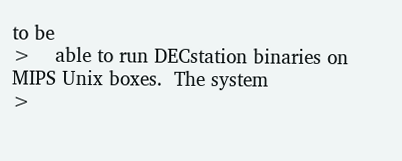to be
>    able to run DECstation binaries on MIPS Unix boxes.  The system
>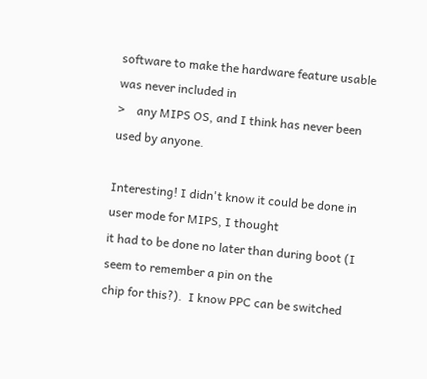software to make the hardware feature usable was never included in
>    any MIPS OS, and I think has never been used by anyone.

Interesting! I didn't know it could be done in user mode for MIPS, I thought
it had to be done no later than during boot (I seem to remember a pin on the
chip for this?).  I know PPC can be switched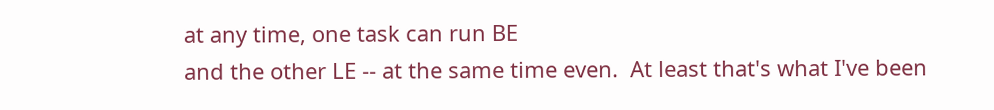at any time, one task can run BE
and the other LE -- at the same time even.  At least that's what I've been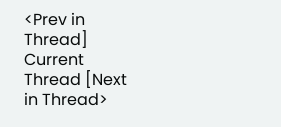<Prev in Thread] Current Thread [Next in Thread>